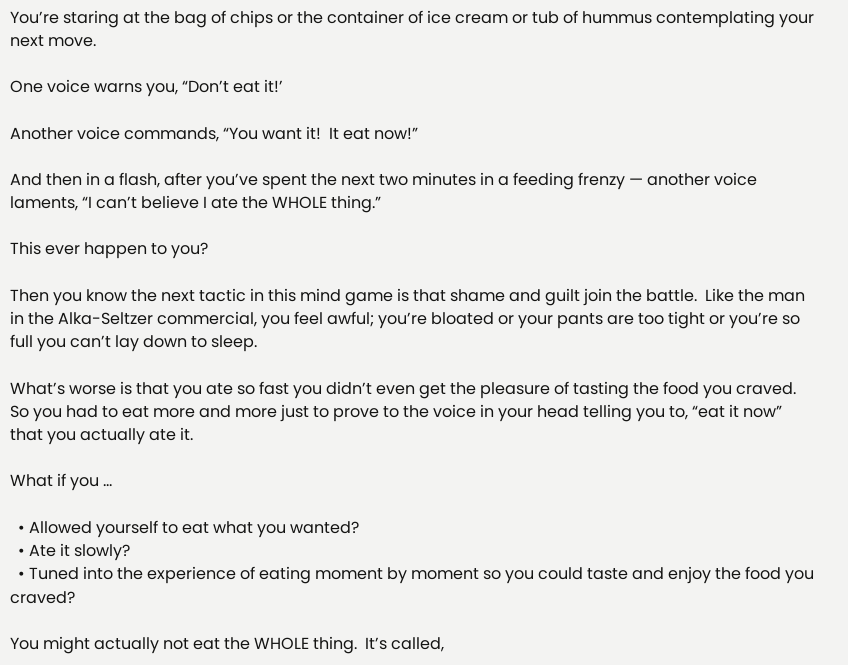You’re staring at the bag of chips or the container of ice cream or tub of hummus contemplating your next move.

One voice warns you, “Don’t eat it!’

Another voice commands, “You want it!  It eat now!”

And then in a flash, after you’ve spent the next two minutes in a feeding frenzy — another voice laments, “I can’t believe I ate the WHOLE thing.”

This ever happen to you?

Then you know the next tactic in this mind game is that shame and guilt join the battle.  Like the man in the Alka-Seltzer commercial, you feel awful; you’re bloated or your pants are too tight or you’re so full you can’t lay down to sleep.

What’s worse is that you ate so fast you didn’t even get the pleasure of tasting the food you craved.  So you had to eat more and more just to prove to the voice in your head telling you to, “eat it now” that you actually ate it.

What if you …

  • Allowed yourself to eat what you wanted?
  • Ate it slowly?
  • Tuned into the experience of eating moment by moment so you could taste and enjoy the food you craved?

You might actually not eat the WHOLE thing.  It’s called,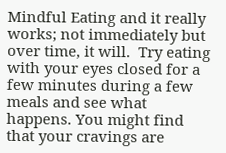Mindful Eating and it really works; not immediately but over time, it will.  Try eating with your eyes closed for a few minutes during a few meals and see what happens. You might find that your cravings are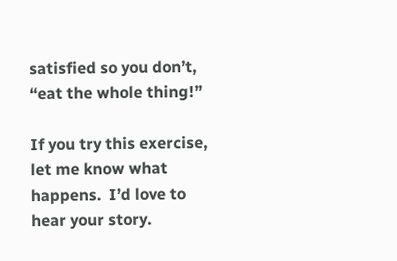satisfied so you don’t, “eat the whole thing!”

If you try this exercise, let me know what happens.  I’d love to hear your story.